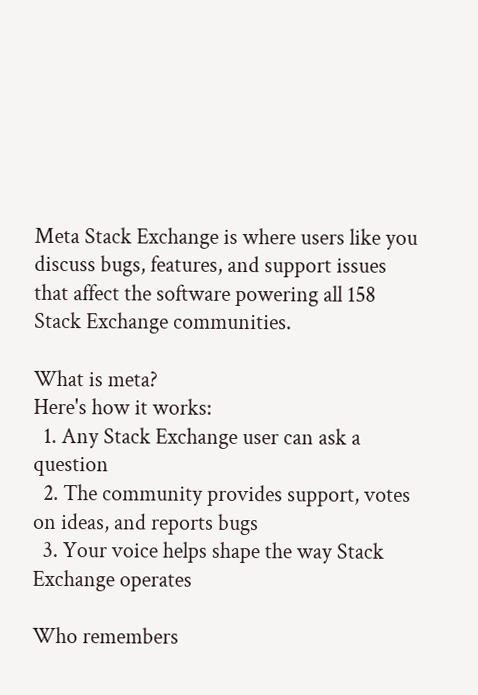Meta Stack Exchange is where users like you discuss bugs, features, and support issues that affect the software powering all 158 Stack Exchange communities.

What is meta?
Here's how it works:
  1. Any Stack Exchange user can ask a question
  2. The community provides support, votes on ideas, and reports bugs
  3. Your voice helps shape the way Stack Exchange operates

Who remembers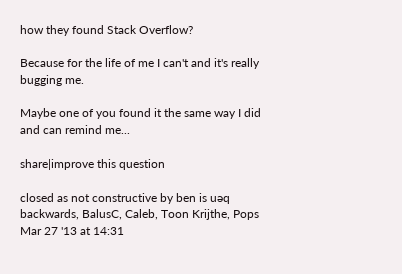how they found Stack Overflow?

Because for the life of me I can't and it's really bugging me.

Maybe one of you found it the same way I did and can remind me...

share|improve this question

closed as not constructive by ben is uǝq backwards, BalusC, Caleb, Toon Krijthe, Pops Mar 27 '13 at 14:31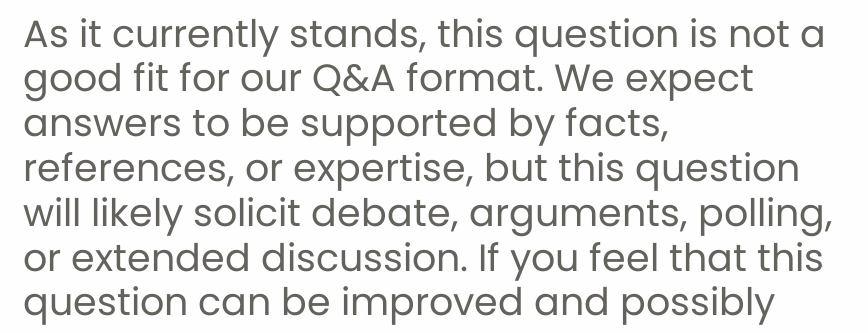As it currently stands, this question is not a good fit for our Q&A format. We expect answers to be supported by facts, references, or expertise, but this question will likely solicit debate, arguments, polling, or extended discussion. If you feel that this question can be improved and possibly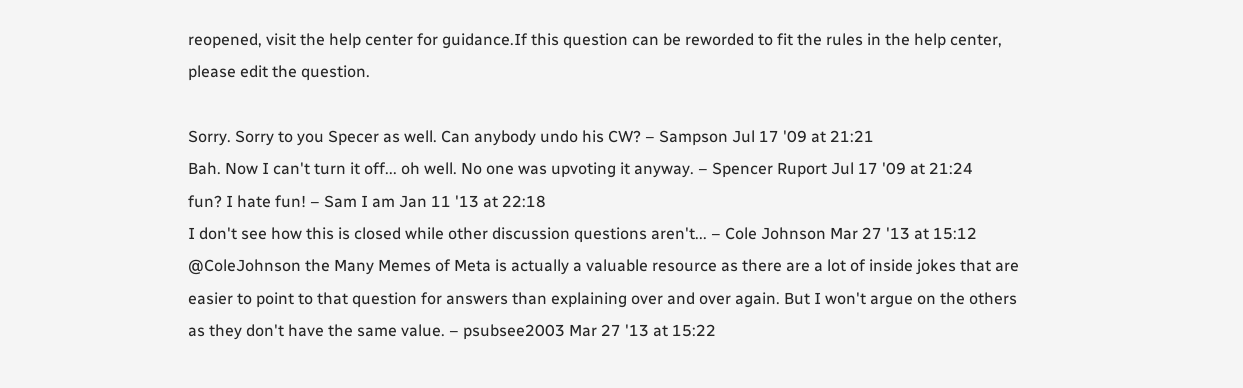reopened, visit the help center for guidance.If this question can be reworded to fit the rules in the help center, please edit the question.

Sorry. Sorry to you Specer as well. Can anybody undo his CW? – Sampson Jul 17 '09 at 21:21
Bah. Now I can't turn it off... oh well. No one was upvoting it anyway. – Spencer Ruport Jul 17 '09 at 21:24
fun? I hate fun! – Sam I am Jan 11 '13 at 22:18
I don't see how this is closed while other discussion questions aren't... – Cole Johnson Mar 27 '13 at 15:12
@ColeJohnson the Many Memes of Meta is actually a valuable resource as there are a lot of inside jokes that are easier to point to that question for answers than explaining over and over again. But I won't argue on the others as they don't have the same value. – psubsee2003 Mar 27 '13 at 15:22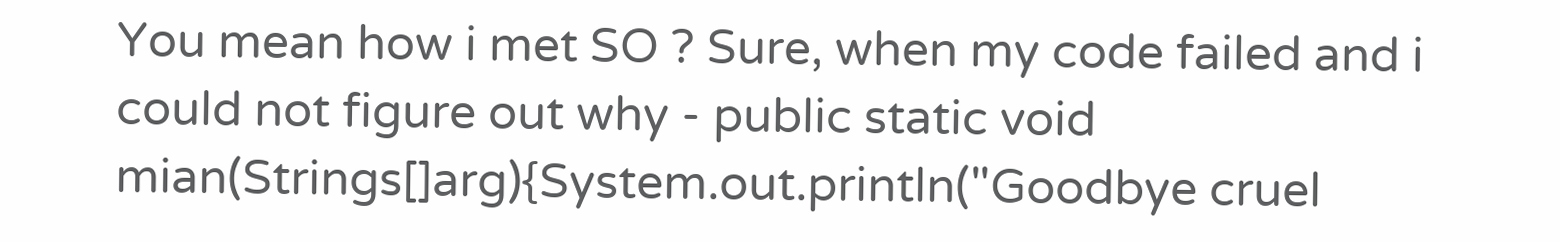You mean how i met SO ? Sure, when my code failed and i could not figure out why - public static void mian(Strings[]arg){System.out.println("Goodbye cruel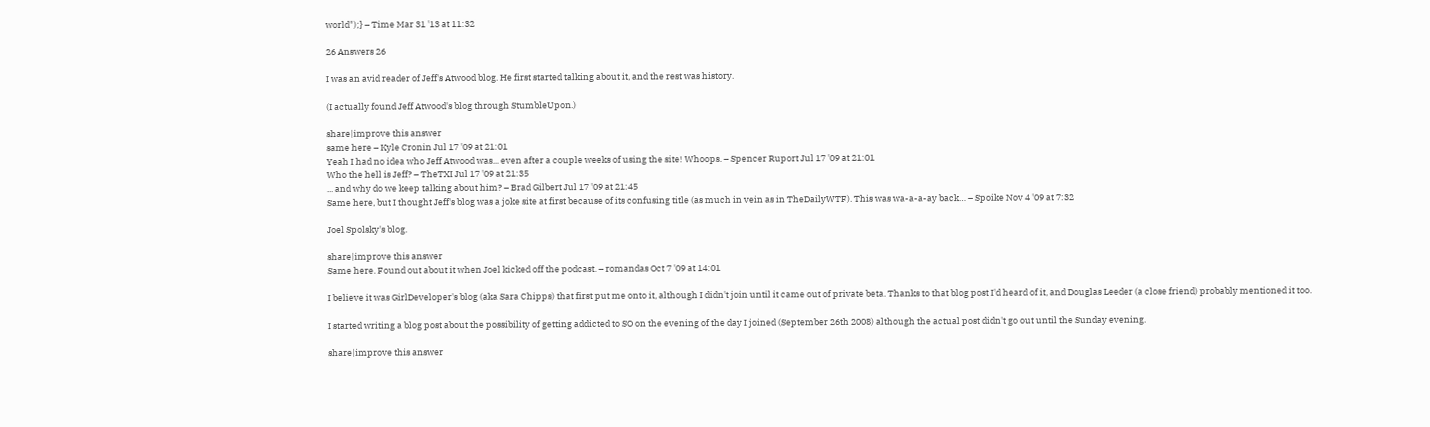world");} – Time Mar 31 '13 at 11:32

26 Answers 26

I was an avid reader of Jeff's Atwood blog. He first started talking about it, and the rest was history.

(I actually found Jeff Atwood's blog through StumbleUpon.)

share|improve this answer
same here – Kyle Cronin Jul 17 '09 at 21:01
Yeah I had no idea who Jeff Atwood was... even after a couple weeks of using the site! Whoops. – Spencer Ruport Jul 17 '09 at 21:01
Who the hell is Jeff? – TheTXI Jul 17 '09 at 21:35
... and why do we keep talking about him? – Brad Gilbert Jul 17 '09 at 21:45
Same here, but I thought Jeff's blog was a joke site at first because of its confusing title (as much in vein as in TheDailyWTF). This was wa-a-a-ay back… – Spoike Nov 4 '09 at 7:32

Joel Spolsky's blog.

share|improve this answer
Same here. Found out about it when Joel kicked off the podcast. – romandas Oct 7 '09 at 14:01

I believe it was GirlDeveloper's blog (aka Sara Chipps) that first put me onto it, although I didn't join until it came out of private beta. Thanks to that blog post I'd heard of it, and Douglas Leeder (a close friend) probably mentioned it too.

I started writing a blog post about the possibility of getting addicted to SO on the evening of the day I joined (September 26th 2008) although the actual post didn't go out until the Sunday evening.

share|improve this answer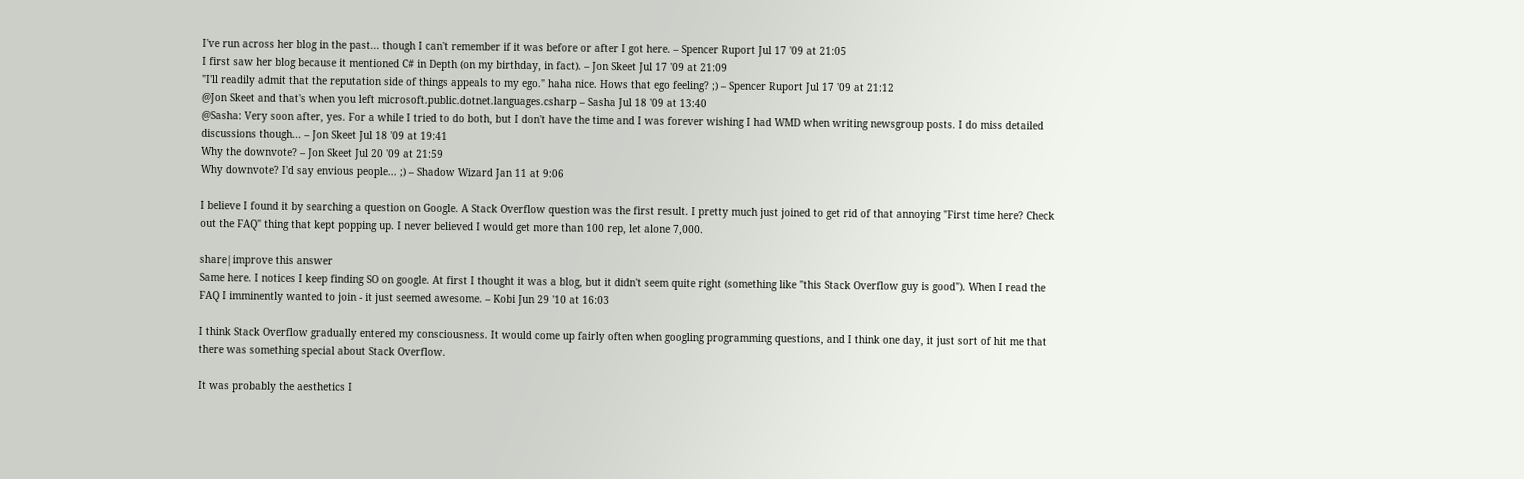I've run across her blog in the past... though I can't remember if it was before or after I got here. – Spencer Ruport Jul 17 '09 at 21:05
I first saw her blog because it mentioned C# in Depth (on my birthday, in fact). – Jon Skeet Jul 17 '09 at 21:09
"I'll readily admit that the reputation side of things appeals to my ego." haha nice. Hows that ego feeling? ;) – Spencer Ruport Jul 17 '09 at 21:12
@Jon Skeet and that's when you left microsoft.public.dotnet.languages.csharp – Sasha Jul 18 '09 at 13:40
@Sasha: Very soon after, yes. For a while I tried to do both, but I don't have the time and I was forever wishing I had WMD when writing newsgroup posts. I do miss detailed discussions though... – Jon Skeet Jul 18 '09 at 19:41
Why the downvote? – Jon Skeet Jul 20 '09 at 21:59
Why downvote? I'd say envious people... ;) – Shadow Wizard Jan 11 at 9:06

I believe I found it by searching a question on Google. A Stack Overflow question was the first result. I pretty much just joined to get rid of that annoying "First time here? Check out the FAQ" thing that kept popping up. I never believed I would get more than 100 rep, let alone 7,000.

share|improve this answer
Same here. I notices I keep finding SO on google. At first I thought it was a blog, but it didn't seem quite right (something like "this Stack Overflow guy is good"). When I read the FAQ I imminently wanted to join - it just seemed awesome. – Kobi Jun 29 '10 at 16:03

I think Stack Overflow gradually entered my consciousness. It would come up fairly often when googling programming questions, and I think one day, it just sort of hit me that there was something special about Stack Overflow.

It was probably the aesthetics I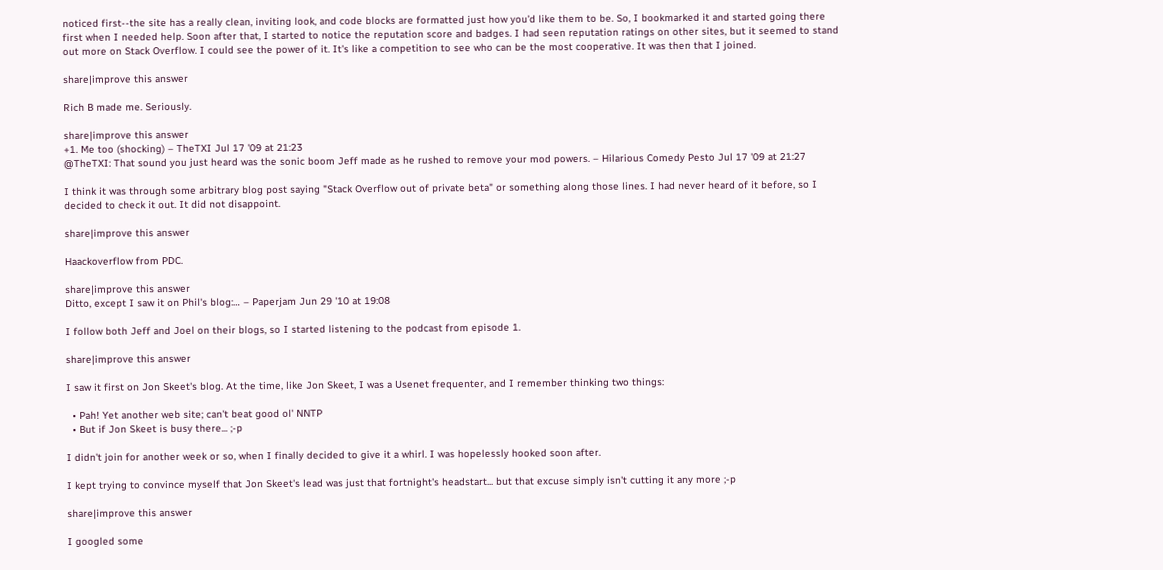noticed first--the site has a really clean, inviting look, and code blocks are formatted just how you'd like them to be. So, I bookmarked it and started going there first when I needed help. Soon after that, I started to notice the reputation score and badges. I had seen reputation ratings on other sites, but it seemed to stand out more on Stack Overflow. I could see the power of it. It's like a competition to see who can be the most cooperative. It was then that I joined.

share|improve this answer

Rich B made me. Seriously.

share|improve this answer
+1. Me too (shocking) – TheTXI Jul 17 '09 at 21:23
@TheTXI: That sound you just heard was the sonic boom Jeff made as he rushed to remove your mod powers. – Hilarious Comedy Pesto Jul 17 '09 at 21:27

I think it was through some arbitrary blog post saying "Stack Overflow out of private beta" or something along those lines. I had never heard of it before, so I decided to check it out. It did not disappoint.

share|improve this answer

Haackoverflow from PDC.

share|improve this answer
Ditto, except I saw it on Phil's blog:… – Paperjam Jun 29 '10 at 19:08

I follow both Jeff and Joel on their blogs, so I started listening to the podcast from episode 1.

share|improve this answer

I saw it first on Jon Skeet's blog. At the time, like Jon Skeet, I was a Usenet frequenter, and I remember thinking two things:

  • Pah! Yet another web site; can't beat good ol' NNTP
  • But if Jon Skeet is busy there... ;-p

I didn't join for another week or so, when I finally decided to give it a whirl. I was hopelessly hooked soon after.

I kept trying to convince myself that Jon Skeet's lead was just that fortnight's headstart... but that excuse simply isn't cutting it any more ;-p

share|improve this answer

I googled some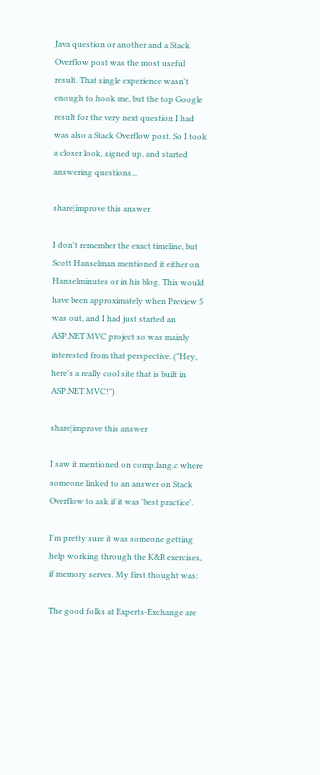Java question or another and a Stack Overflow post was the most useful result. That single experience wasn't enough to hook me, but the top Google result for the very next question I had was also a Stack Overflow post. So I took a closer look, signed up, and started answering questions...

share|improve this answer

I don't remember the exact timeline, but Scott Hanselman mentioned it either on Hanselminutes or in his blog. This would have been approximately when Preview 5 was out, and I had just started an ASP.NET MVC project so was mainly interested from that perspective. ("Hey, here's a really cool site that is built in ASP.NET MVC!")

share|improve this answer

I saw it mentioned on comp.lang.c where someone linked to an answer on Stack Overflow to ask if it was 'best practice'.

I'm pretty sure it was someone getting help working through the K&R exercises, if memory serves. My first thought was:

The good folks at Experts-Exchange are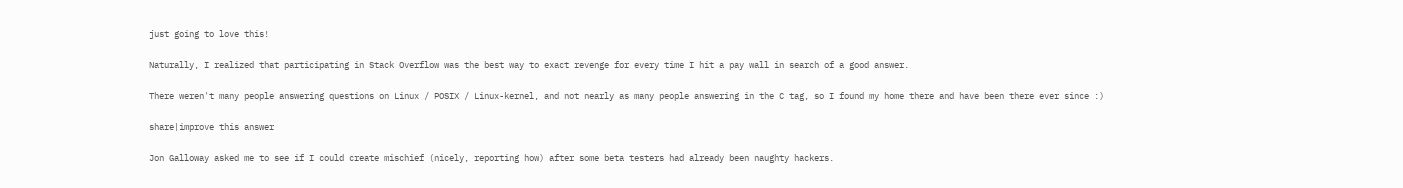just going to love this!

Naturally, I realized that participating in Stack Overflow was the best way to exact revenge for every time I hit a pay wall in search of a good answer.

There weren't many people answering questions on Linux / POSIX / Linux-kernel, and not nearly as many people answering in the C tag, so I found my home there and have been there ever since :)

share|improve this answer

Jon Galloway asked me to see if I could create mischief (nicely, reporting how) after some beta testers had already been naughty hackers.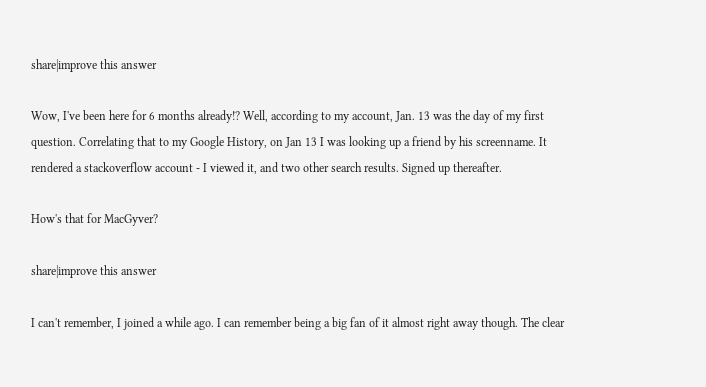share|improve this answer

Wow, I've been here for 6 months already!? Well, according to my account, Jan. 13 was the day of my first question. Correlating that to my Google History, on Jan 13 I was looking up a friend by his screenname. It rendered a stackoverflow account - I viewed it, and two other search results. Signed up thereafter.

How's that for MacGyver?

share|improve this answer

I can't remember, I joined a while ago. I can remember being a big fan of it almost right away though. The clear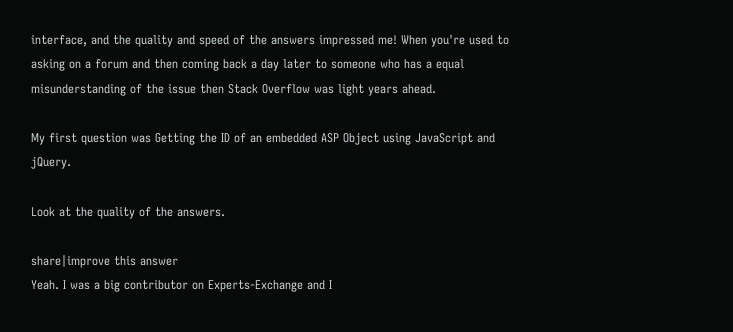interface, and the quality and speed of the answers impressed me! When you're used to asking on a forum and then coming back a day later to someone who has a equal misunderstanding of the issue then Stack Overflow was light years ahead.

My first question was Getting the ID of an embedded ASP Object using JavaScript and jQuery.

Look at the quality of the answers.

share|improve this answer
Yeah. I was a big contributor on Experts-Exchange and I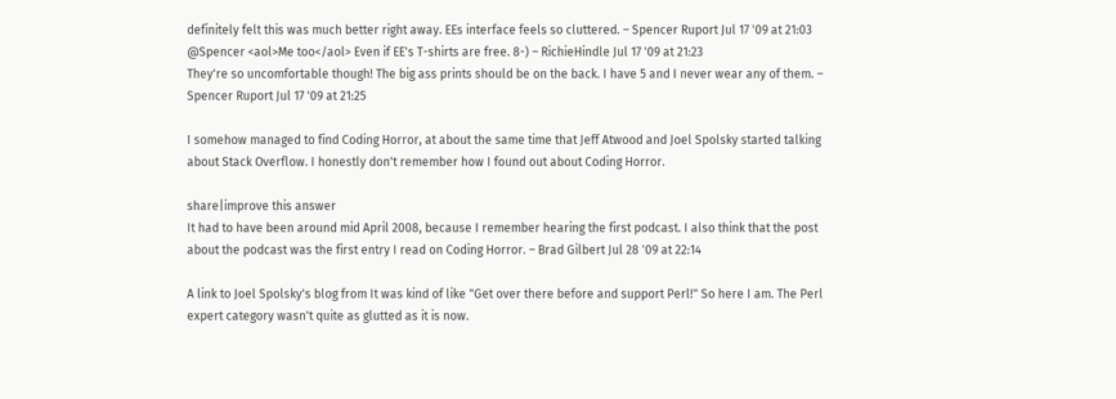definitely felt this was much better right away. EEs interface feels so cluttered. – Spencer Ruport Jul 17 '09 at 21:03
@Spencer <aol>Me too</aol> Even if EE's T-shirts are free. 8-) – RichieHindle Jul 17 '09 at 21:23
They're so uncomfortable though! The big ass prints should be on the back. I have 5 and I never wear any of them. – Spencer Ruport Jul 17 '09 at 21:25

I somehow managed to find Coding Horror, at about the same time that Jeff Atwood and Joel Spolsky started talking about Stack Overflow. I honestly don't remember how I found out about Coding Horror.

share|improve this answer
It had to have been around mid April 2008, because I remember hearing the first podcast. I also think that the post about the podcast was the first entry I read on Coding Horror. – Brad Gilbert Jul 28 '09 at 22:14

A link to Joel Spolsky's blog from It was kind of like "Get over there before and support Perl!" So here I am. The Perl expert category wasn't quite as glutted as it is now.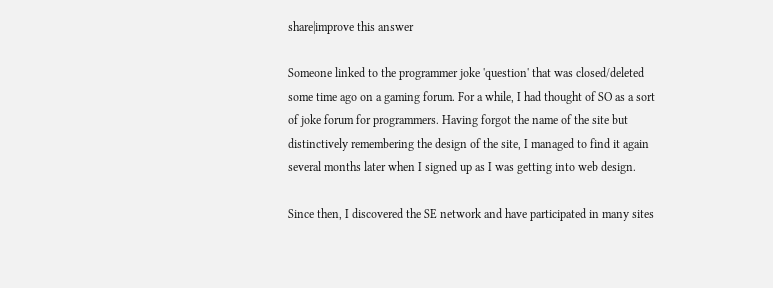share|improve this answer

Someone linked to the programmer joke 'question' that was closed/deleted some time ago on a gaming forum. For a while, I had thought of SO as a sort of joke forum for programmers. Having forgot the name of the site but distinctively remembering the design of the site, I managed to find it again several months later when I signed up as I was getting into web design.

Since then, I discovered the SE network and have participated in many sites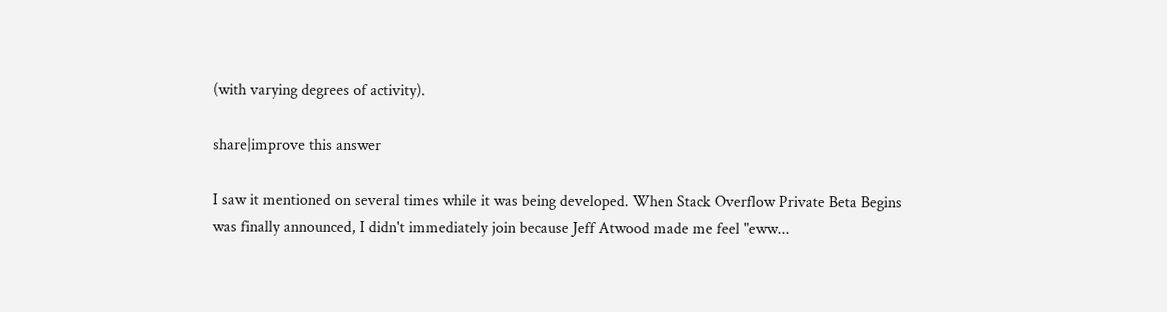(with varying degrees of activity).

share|improve this answer

I saw it mentioned on several times while it was being developed. When Stack Overflow Private Beta Begins was finally announced, I didn't immediately join because Jeff Atwood made me feel "eww...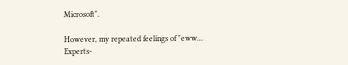Microsoft".

However, my repeated feelings of "eww... Experts-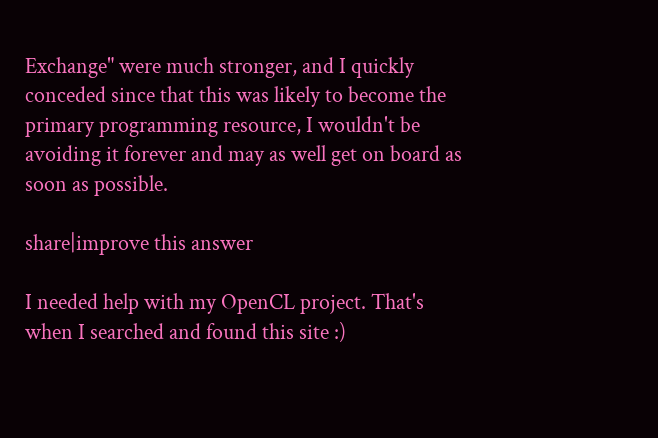Exchange" were much stronger, and I quickly conceded since that this was likely to become the primary programming resource, I wouldn't be avoiding it forever and may as well get on board as soon as possible.

share|improve this answer

I needed help with my OpenCL project. That's when I searched and found this site :)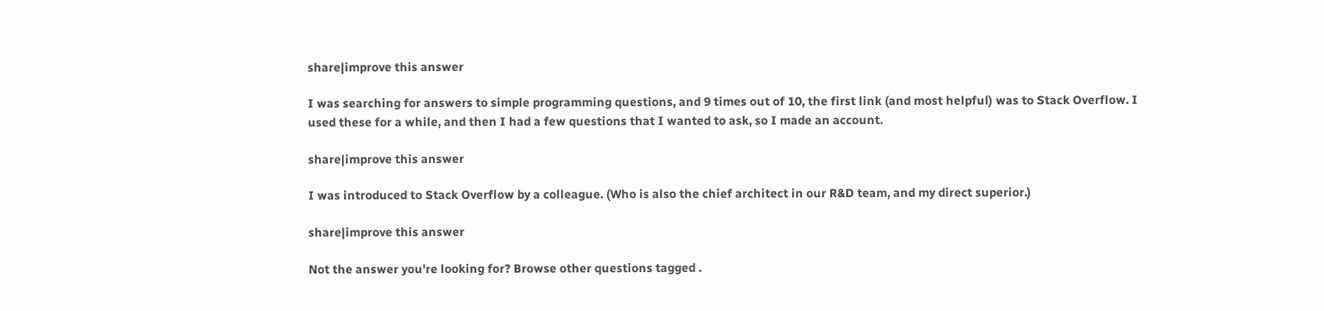share|improve this answer

I was searching for answers to simple programming questions, and 9 times out of 10, the first link (and most helpful) was to Stack Overflow. I used these for a while, and then I had a few questions that I wanted to ask, so I made an account.

share|improve this answer

I was introduced to Stack Overflow by a colleague. (Who is also the chief architect in our R&D team, and my direct superior.)

share|improve this answer

Not the answer you're looking for? Browse other questions tagged .